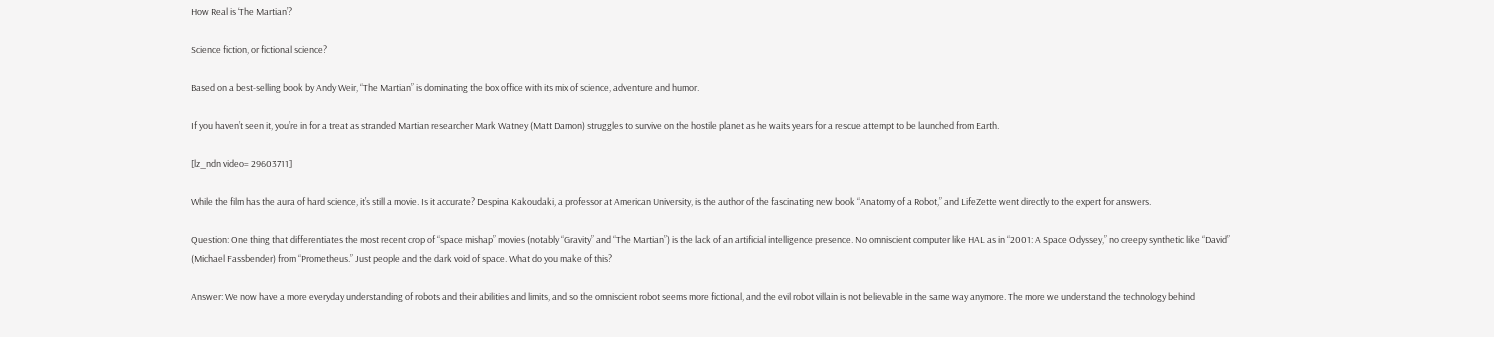How Real is ‘The Martian’?

Science fiction, or fictional science?

Based on a best-selling book by Andy Weir, “The Martian” is dominating the box office with its mix of science, adventure and humor.

If you haven’t seen it, you’re in for a treat as stranded Martian researcher Mark Watney (Matt Damon) struggles to survive on the hostile planet as he waits years for a rescue attempt to be launched from Earth.

[lz_ndn video= 29603711]

While the film has the aura of hard science, it’s still a movie. Is it accurate? Despina Kakoudaki, a professor at American University, is the author of the fascinating new book “Anatomy of a Robot,” and LifeZette went directly to the expert for answers.

Question: One thing that differentiates the most recent crop of “space mishap” movies (notably “Gravity” and “The Martian”) is the lack of an artificial intelligence presence. No omniscient computer like HAL as in “2001: A Space Odyssey,” no creepy synthetic like “David” (Michael Fassbender) from “Prometheus.” Just people and the dark void of space. What do you make of this?

Answer: We now have a more everyday understanding of robots and their abilities and limits, and so the omniscient robot seems more fictional, and the evil robot villain is not believable in the same way anymore. The more we understand the technology behind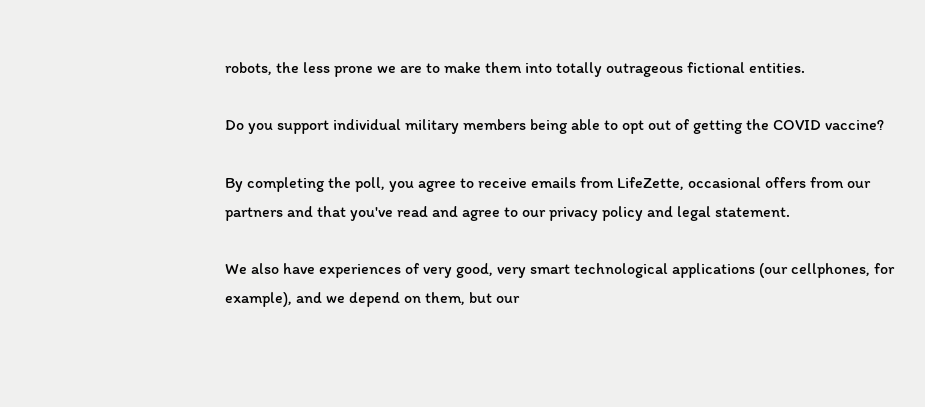robots, the less prone we are to make them into totally outrageous fictional entities.

Do you support individual military members being able to opt out of getting the COVID vaccine?

By completing the poll, you agree to receive emails from LifeZette, occasional offers from our partners and that you've read and agree to our privacy policy and legal statement.

We also have experiences of very good, very smart technological applications (our cellphones, for example), and we depend on them, but our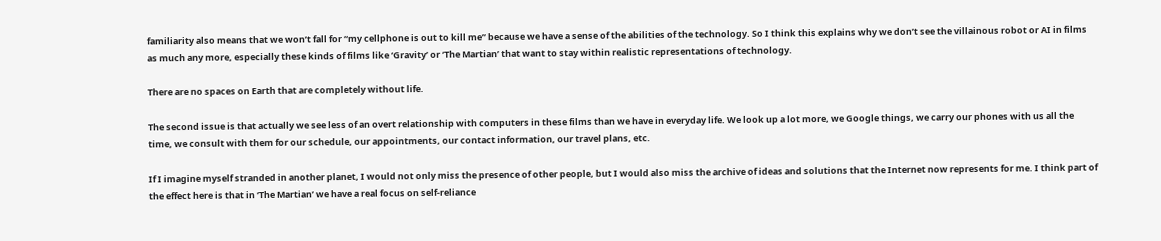familiarity also means that we won’t fall for “my cellphone is out to kill me” because we have a sense of the abilities of the technology. So I think this explains why we don’t see the villainous robot or AI in films as much any more, especially these kinds of films like ‘Gravity’ or ‘The Martian’ that want to stay within realistic representations of technology.

There are no spaces on Earth that are completely without life.

The second issue is that actually we see less of an overt relationship with computers in these films than we have in everyday life. We look up a lot more, we Google things, we carry our phones with us all the time, we consult with them for our schedule, our appointments, our contact information, our travel plans, etc.

If I imagine myself stranded in another planet, I would not only miss the presence of other people, but I would also miss the archive of ideas and solutions that the Internet now represents for me. I think part of the effect here is that in ‘The Martian’ we have a real focus on self-reliance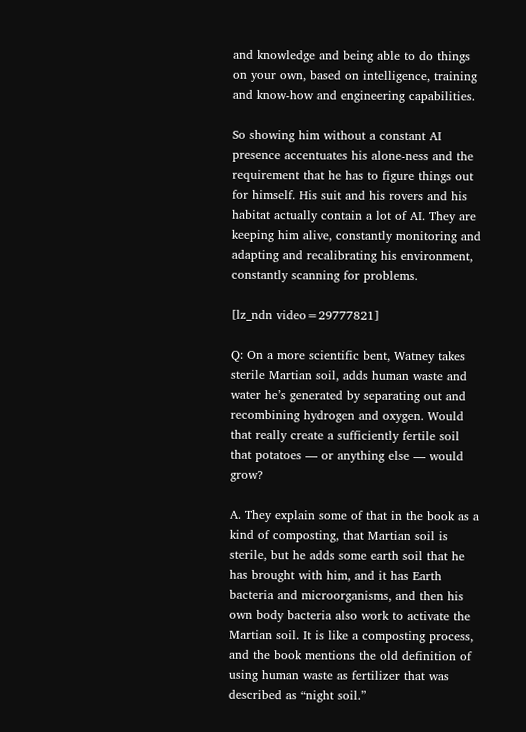and knowledge and being able to do things on your own, based on intelligence, training and know-how and engineering capabilities.

So showing him without a constant AI presence accentuates his alone-ness and the requirement that he has to figure things out for himself. His suit and his rovers and his habitat actually contain a lot of AI. They are keeping him alive, constantly monitoring and adapting and recalibrating his environment, constantly scanning for problems.

[lz_ndn video=29777821]

Q: On a more scientific bent, Watney takes sterile Martian soil, adds human waste and water he’s generated by separating out and recombining hydrogen and oxygen. Would that really create a sufficiently fertile soil that potatoes — or anything else — would grow?

A. They explain some of that in the book as a kind of composting, that Martian soil is sterile, but he adds some earth soil that he has brought with him, and it has Earth bacteria and microorganisms, and then his own body bacteria also work to activate the Martian soil. It is like a composting process, and the book mentions the old definition of using human waste as fertilizer that was described as “night soil.”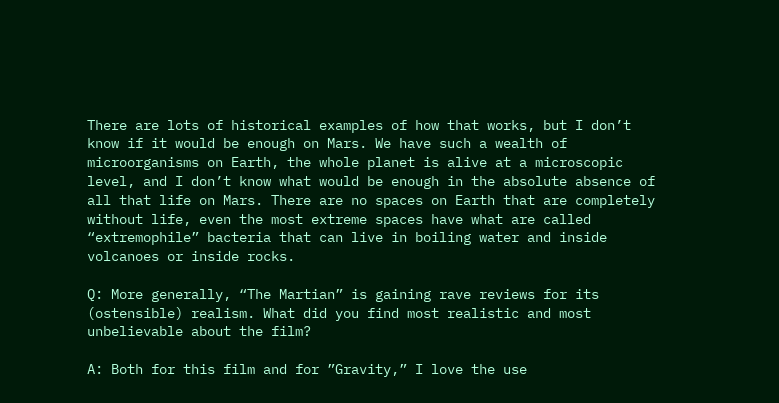There are lots of historical examples of how that works, but I don’t know if it would be enough on Mars. We have such a wealth of microorganisms on Earth, the whole planet is alive at a microscopic level, and I don’t know what would be enough in the absolute absence of all that life on Mars. There are no spaces on Earth that are completely without life, even the most extreme spaces have what are called “extremophile” bacteria that can live in boiling water and inside volcanoes or inside rocks.

Q: More generally, “The Martian” is gaining rave reviews for its (ostensible) realism. What did you find most realistic and most unbelievable about the film?

A: Both for this film and for ”Gravity,” I love the use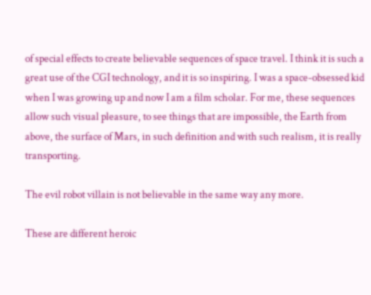of special effects to create believable sequences of space travel. I think it is such a great use of the CGI technology, and it is so inspiring. I was a space-obsessed kid when I was growing up and now I am a film scholar. For me, these sequences allow such visual pleasure, to see things that are impossible, the Earth from above, the surface of Mars, in such definition and with such realism, it is really transporting.

The evil robot villain is not believable in the same way any more.

These are different heroic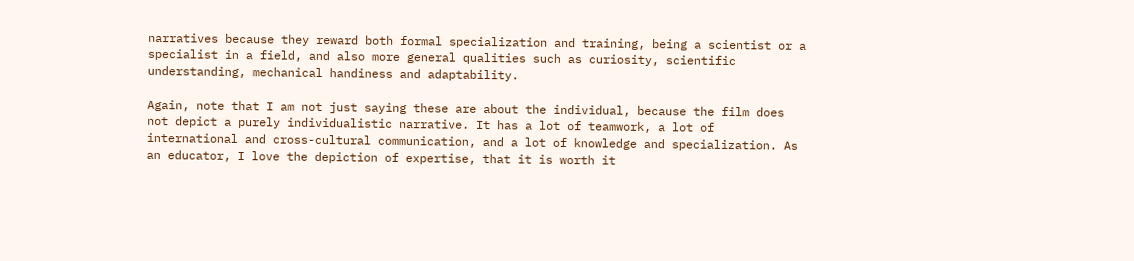narratives because they reward both formal specialization and training, being a scientist or a specialist in a field, and also more general qualities such as curiosity, scientific understanding, mechanical handiness and adaptability.

Again, note that I am not just saying these are about the individual, because the film does not depict a purely individualistic narrative. It has a lot of teamwork, a lot of international and cross-cultural communication, and a lot of knowledge and specialization. As an educator, I love the depiction of expertise, that it is worth it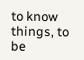to know things, to be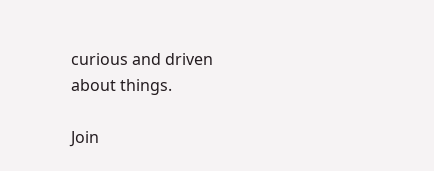curious and driven about things.

Join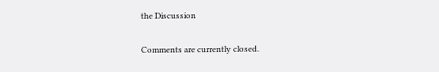the Discussion

Comments are currently closed.